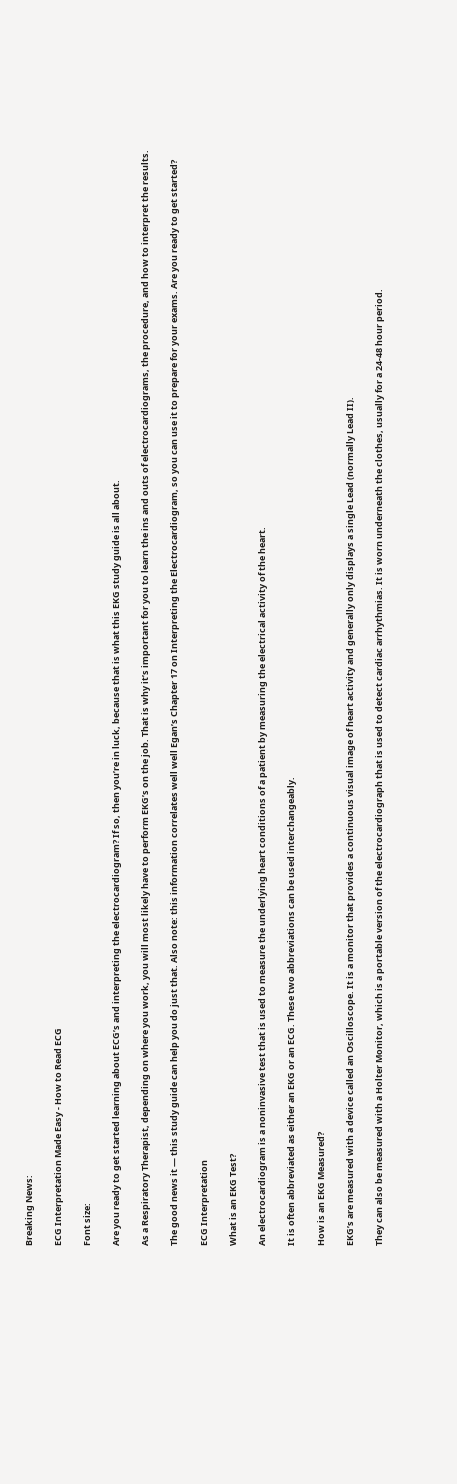Breaking News:

ECG Interpretation Made Easy - How to Read ECG

Font size:

Are you ready to get started learning about ECG’s and interpreting the electrocardiogram? If so, then you’re in luck, because that is what this EKG study guide is all about.

As a Respiratory Therapist, depending on where you work, you will most likely have to perform EKG’s on the job. That is why it’s important for you to learn the ins and outs of electrocardiograms, the procedure, and how to interpret the results.

The good news it — this study guide can help you do just that. Also note: this information correlates well well Egan’s Chapter 17 on Interpreting the Electrocardiogram, so you can use it to prepare for your exams. Are you ready to get started?

ECG Interpretation

What is an EKG Test?

An electrocardiogram is a noninvasive test that is used to measure the underlying heart conditions of a patient by measuring the electrical activity of the heart.

It is often abbreviated as either an EKG or an ECG. These two abbreviations can be used interchangeably.

How is an EKG Measured?

EKG’s are measured with a device called an Oscilloscope. It is a monitor that provides a continuous visual image of heart activity and generally only displays a single Lead (normally Lead II).

They can also be measured with a Holter Monitor, which is a portable version of the electrocardiograph that is used to detect cardiac arrhythmias. It is worn underneath the clothes, usually for a 24-48 hour period.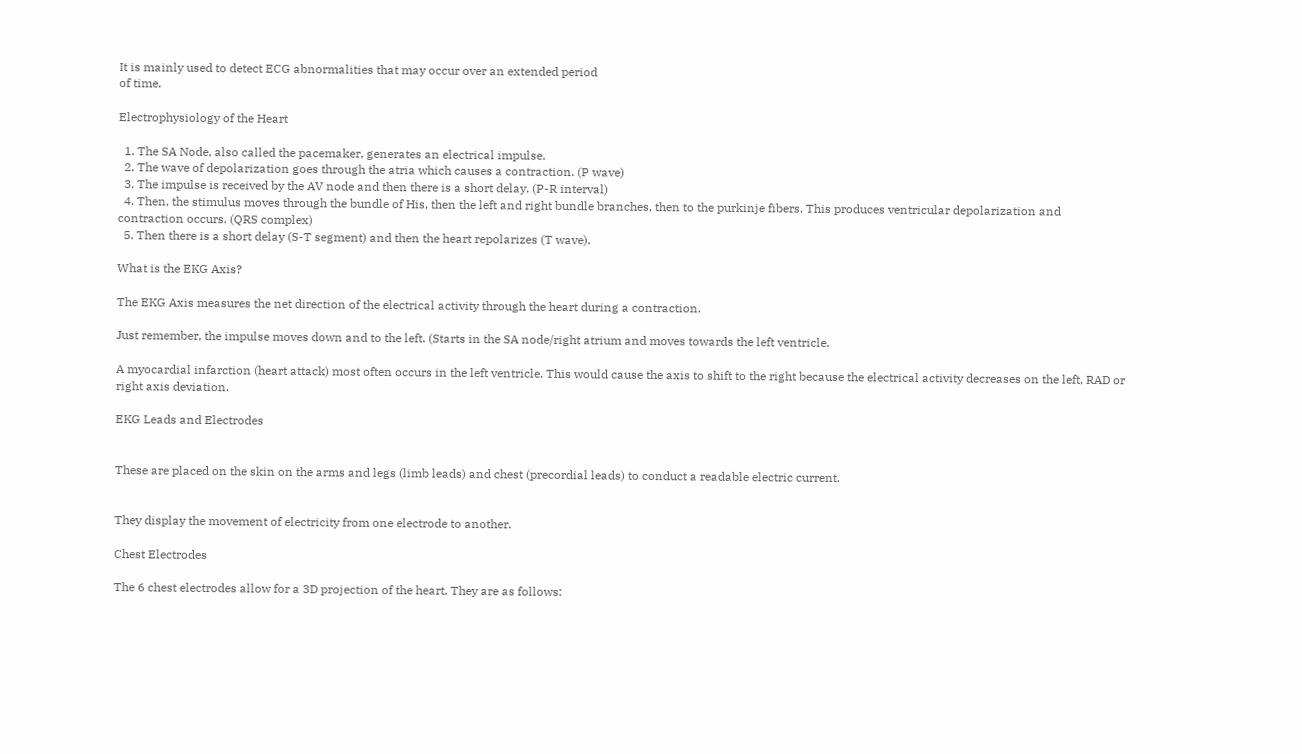It is mainly used to detect ECG abnormalities that may occur over an extended period
of time.

Electrophysiology of the Heart

  1. The SA Node, also called the pacemaker, generates an electrical impulse.
  2. The wave of depolarization goes through the atria which causes a contraction. (P wave)
  3. The impulse is received by the AV node and then there is a short delay. (P-R interval)
  4. Then, the stimulus moves through the bundle of His, then the left and right bundle branches, then to the purkinje fibers. This produces ventricular depolarization and contraction occurs. (QRS complex)
  5. Then there is a short delay (S-T segment) and then the heart repolarizes (T wave).

What is the EKG Axis?

The EKG Axis measures the net direction of the electrical activity through the heart during a contraction.

Just remember, the impulse moves down and to the left. (Starts in the SA node/right atrium and moves towards the left ventricle.

A myocardial infarction (heart attack) most often occurs in the left ventricle. This would cause the axis to shift to the right because the electrical activity decreases on the left, RAD or right axis deviation.

EKG Leads and Electrodes


These are placed on the skin on the arms and legs (limb leads) and chest (precordial leads) to conduct a readable electric current.


They display the movement of electricity from one electrode to another.

Chest Electrodes

The 6 chest electrodes allow for a 3D projection of the heart. They are as follows: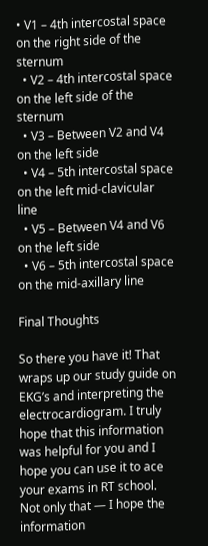• V1 – 4th intercostal space on the right side of the sternum
  • V2 – 4th intercostal space on the left side of the sternum
  • V3 – Between V2 and V4 on the left side
  • V4 – 5th intercostal space on the left mid-clavicular line
  • V5 – Between V4 and V6 on the left side
  • V6 – 5th intercostal space on the mid-axillary line

Final Thoughts

So there you have it! That wraps up our study guide on EKG’s and interpreting the electrocardiogram. I truly hope that this information was helpful for you and I hope you can use it to ace your exams in RT school. Not only that — I hope the information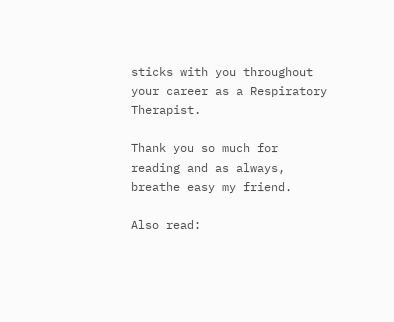sticks with you throughout your career as a Respiratory Therapist.

Thank you so much for reading and as always, breathe easy my friend.

Also read: